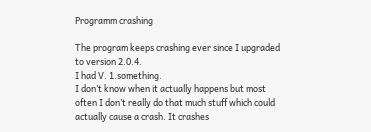Programm crashing

The program keeps crashing ever since I upgraded to version 2.0.4.
I had V. 1.something.
I don’t know when it actually happens but most often I don’t really do that much stuff which could actually cause a crash. It crashes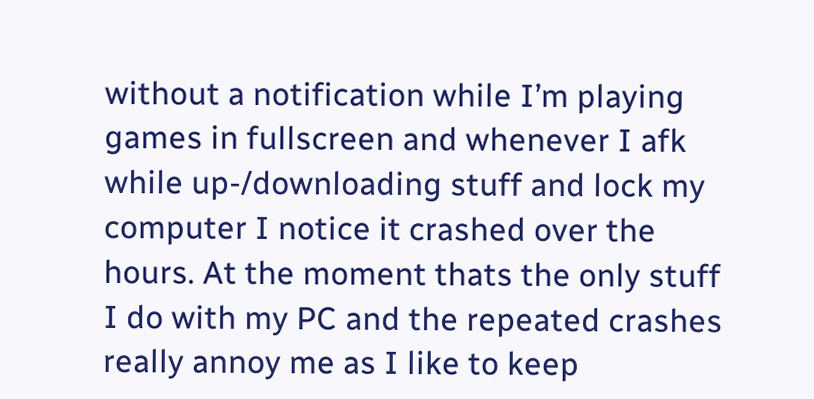without a notification while I’m playing games in fullscreen and whenever I afk while up-/downloading stuff and lock my computer I notice it crashed over the hours. At the moment thats the only stuff I do with my PC and the repeated crashes really annoy me as I like to keep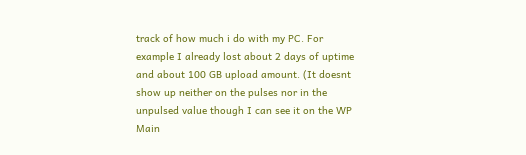track of how much i do with my PC. For example I already lost about 2 days of uptime and about 100 GB upload amount. (It doesnt show up neither on the pulses nor in the unpulsed value though I can see it on the WP Main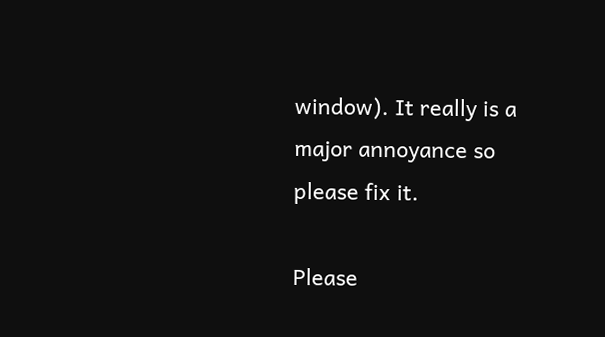window). It really is a major annoyance so please fix it.

Please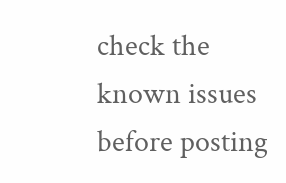check the known issues before posting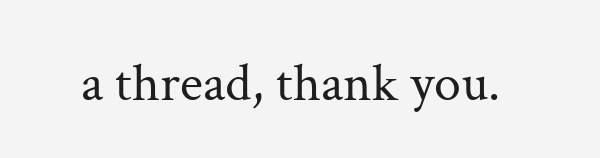a thread, thank you.